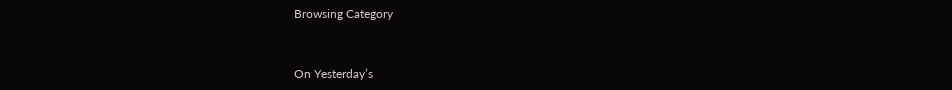Browsing Category



On Yesterday’s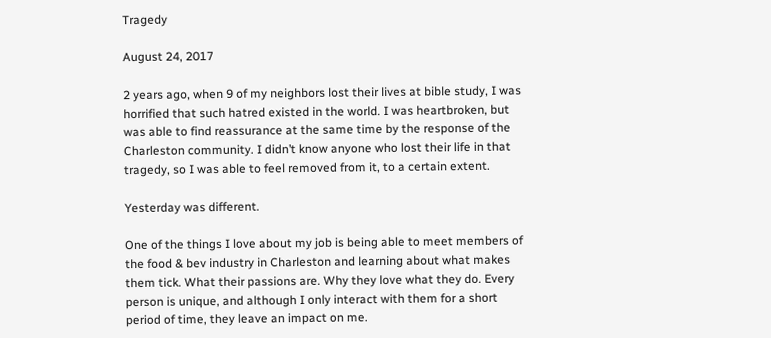Tragedy

August 24, 2017

2 years ago, when 9 of my neighbors lost their lives at bible study, I was horrified that such hatred existed in the world. I was heartbroken, but was able to find reassurance at the same time by the response of the Charleston community. I didn’t know anyone who lost their life in that tragedy, so I was able to feel removed from it, to a certain extent.

Yesterday was different.

One of the things I love about my job is being able to meet members of the food & bev industry in Charleston and learning about what makes them tick. What their passions are. Why they love what they do. Every person is unique, and although I only interact with them for a short period of time, they leave an impact on me.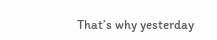That’s why yesterday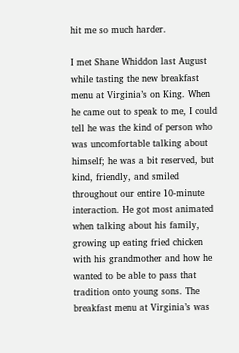hit me so much harder.

I met Shane Whiddon last August while tasting the new breakfast menu at Virginia’s on King. When he came out to speak to me, I could tell he was the kind of person who was uncomfortable talking about himself; he was a bit reserved, but kind, friendly, and smiled throughout our entire 10-minute interaction. He got most animated when talking about his family, growing up eating fried chicken with his grandmother and how he wanted to be able to pass that tradition onto young sons. The breakfast menu at Virginia’s was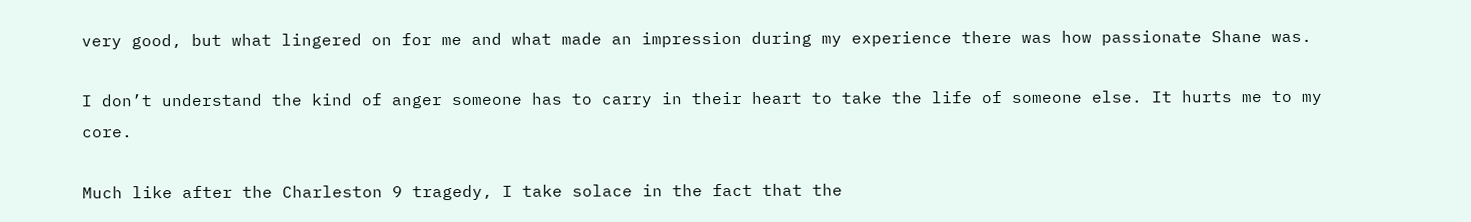very good, but what lingered on for me and what made an impression during my experience there was how passionate Shane was.

I don’t understand the kind of anger someone has to carry in their heart to take the life of someone else. It hurts me to my core.

Much like after the Charleston 9 tragedy, I take solace in the fact that the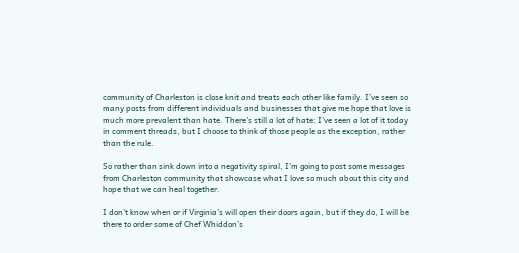community of Charleston is close knit and treats each other like family. I’ve seen so many posts from different individuals and businesses that give me hope that love is much more prevalent than hate. There’s still a lot of hate: I’ve seen a lot of it today in comment threads, but I choose to think of those people as the exception, rather than the rule.

So rather than sink down into a negativity spiral, I’m going to post some messages from Charleston community that showcase what I love so much about this city and hope that we can heal together.

I don’t know when or if Virginia’s will open their doors again, but if they do, I will be there to order some of Chef Whiddon’s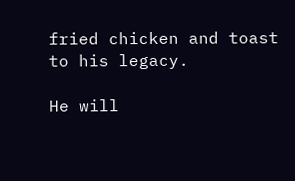fried chicken and toast to his legacy.

He will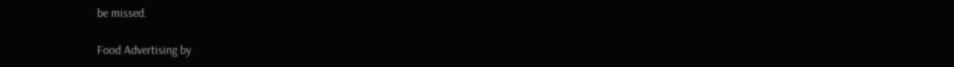be missed.

Food Advertising by